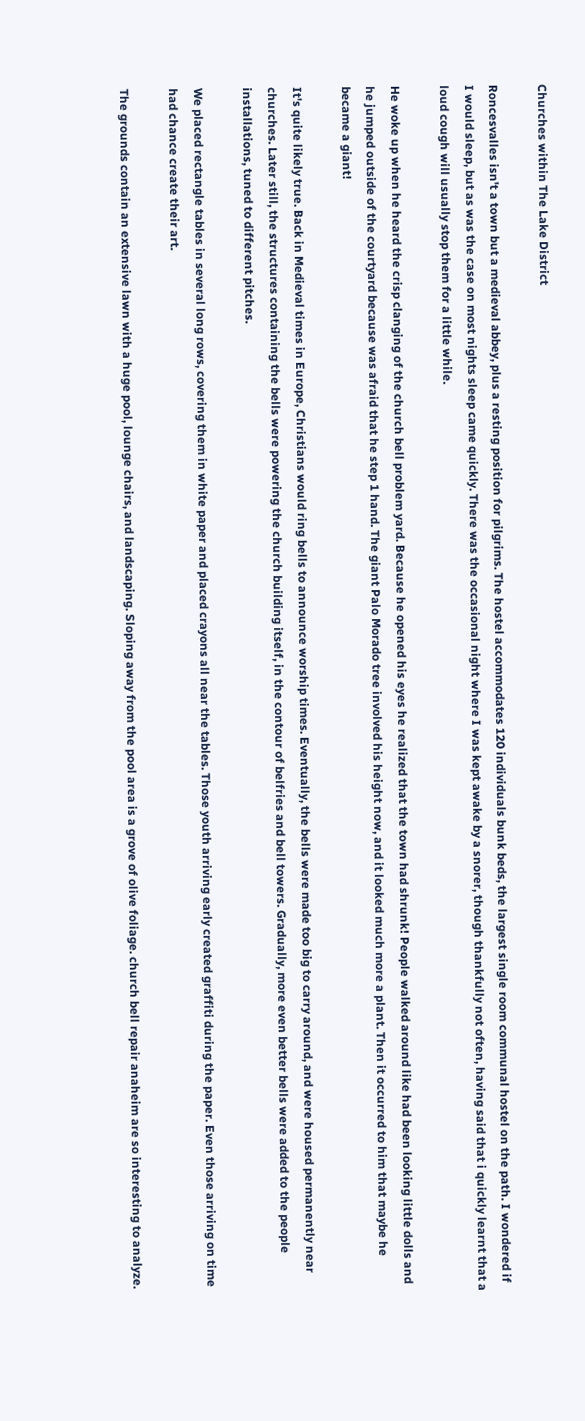Churches within The Lake District

Roncesvalles isn't a town but a medieval abbey, plus a resting position for pilgrims. The hostel accommodates 120 individuals bunk beds, the largest single room communal hostel on the path. I wondered if I would sleep, but as was the case on most nights sleep came quickly. There was the occasional night where I was kept awake by a snorer, though thankfully not often, having said that i quickly learnt that a loud cough will usually stop them for a little while.

He woke up when he heard the crisp clanging of the church bell problem yard. Because he opened his eyes he realized that the town had shrunk! People walked around like had been looking little dolls and he jumped outside of the courtyard because was afraid that he step 1 hand. The giant Palo Morado tree involved his height now, and it looked much more a plant. Then it occurred to him that maybe he became a giant!

It's quite likely true. Back in Medieval times in Europe, Christians would ring bells to announce worship times. Eventually, the bells were made too big to carry around, and were housed permanently near churches. Later still, the structures containing the bells were powering the church building itself, in the contour of belfries and bell towers. Gradually, more even better bells were added to the people installations, tuned to different pitches.

We placed rectangle tables in several long rows, covering them in white paper and placed crayons all near the tables. Those youth arriving early created graffiti during the paper. Even those arriving on time had chance create their art.

The grounds contain an extensive lawn with a huge pool, lounge chairs, and landscaping. Sloping away from the pool area is a grove of olive foliage. church bell repair anaheim are so interesting to analyze.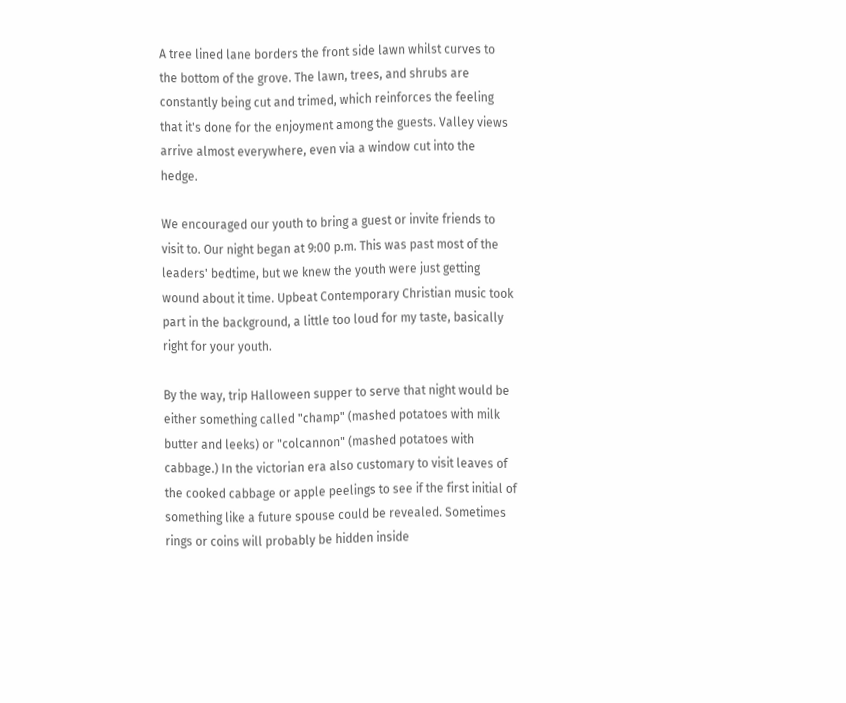A tree lined lane borders the front side lawn whilst curves to the bottom of the grove. The lawn, trees, and shrubs are constantly being cut and trimed, which reinforces the feeling that it's done for the enjoyment among the guests. Valley views arrive almost everywhere, even via a window cut into the hedge.

We encouraged our youth to bring a guest or invite friends to visit to. Our night began at 9:00 p.m. This was past most of the leaders' bedtime, but we knew the youth were just getting wound about it time. Upbeat Contemporary Christian music took part in the background, a little too loud for my taste, basically right for your youth.

By the way, trip Halloween supper to serve that night would be either something called "champ" (mashed potatoes with milk butter and leeks) or "colcannon" (mashed potatoes with cabbage.) In the victorian era also customary to visit leaves of the cooked cabbage or apple peelings to see if the first initial of something like a future spouse could be revealed. Sometimes rings or coins will probably be hidden inside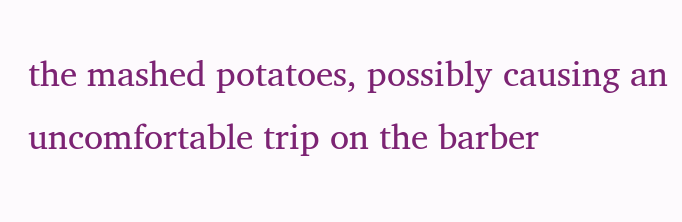the mashed potatoes, possibly causing an uncomfortable trip on the barber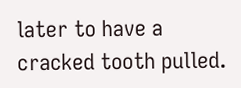later to have a cracked tooth pulled.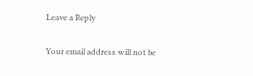Leave a Reply

Your email address will not be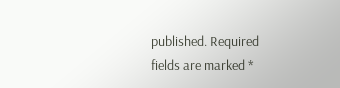published. Required fields are marked *